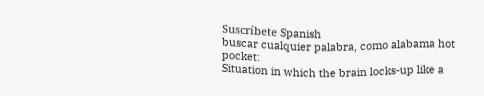Suscríbete Spanish
buscar cualquier palabra, como alabama hot pocket:
Situation in which the brain locks-up like a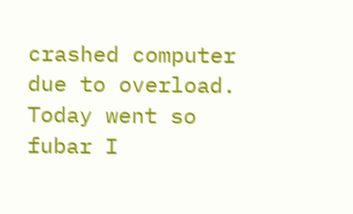crashed computer due to overload.
Today went so fubar I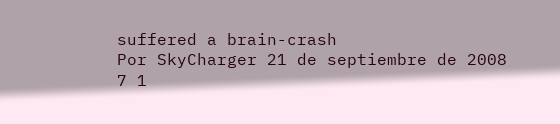suffered a brain-crash
Por SkyCharger 21 de septiembre de 2008
7 1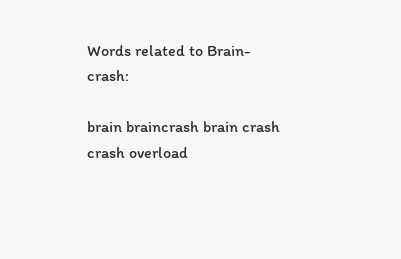Words related to Brain-crash:

brain braincrash brain crash crash overload